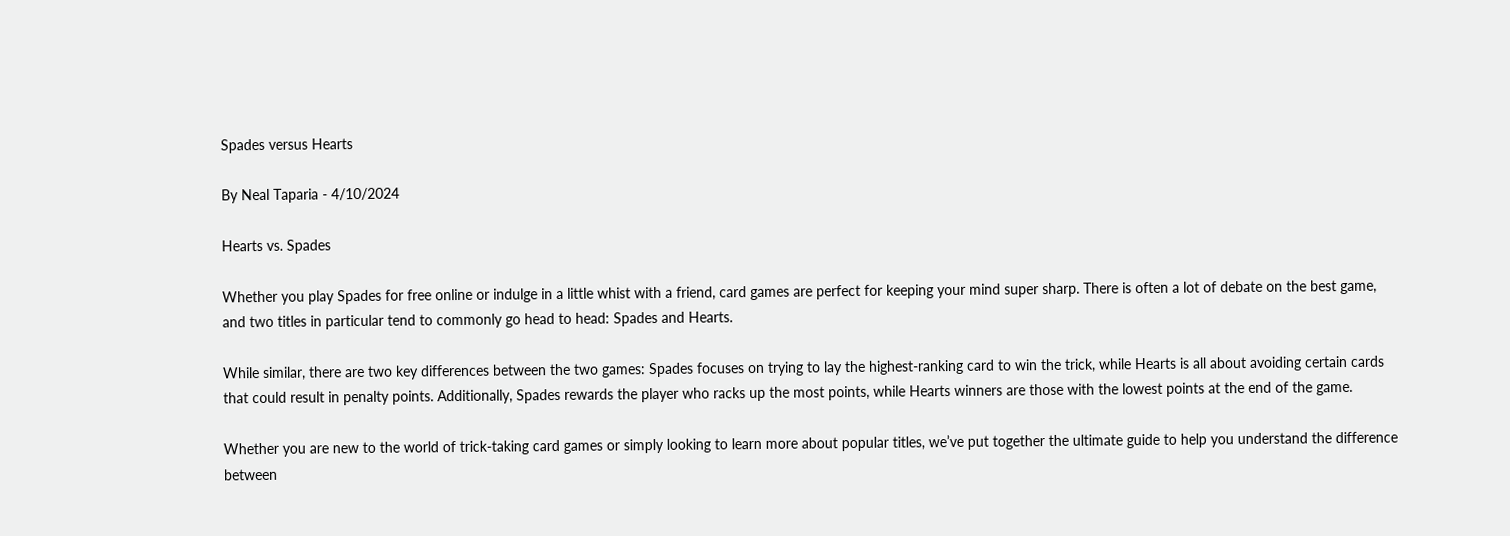Spades versus Hearts

By Neal Taparia - 4/10/2024

Hearts vs. Spades

Whether you play Spades for free online or indulge in a little whist with a friend, card games are perfect for keeping your mind super sharp. There is often a lot of debate on the best game, and two titles in particular tend to commonly go head to head: Spades and Hearts.

While similar, there are two key differences between the two games: Spades focuses on trying to lay the highest-ranking card to win the trick, while Hearts is all about avoiding certain cards that could result in penalty points. Additionally, Spades rewards the player who racks up the most points, while Hearts winners are those with the lowest points at the end of the game.

Whether you are new to the world of trick-taking card games or simply looking to learn more about popular titles, we’ve put together the ultimate guide to help you understand the difference between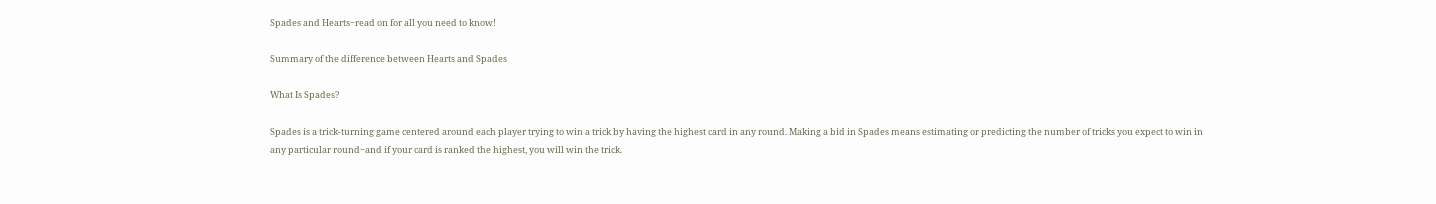Spades and Hearts‒read on for all you need to know!

Summary of the difference between Hearts and Spades

What Is Spades?

Spades is a trick-turning game centered around each player trying to win a trick by having the highest card in any round. Making a bid in Spades means estimating or predicting the number of tricks you expect to win in any particular round‒and if your card is ranked the highest, you will win the trick.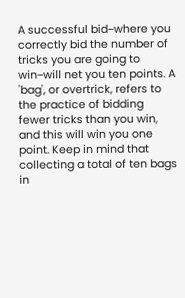A successful bid‒where you correctly bid the number of tricks you are going to win‒will net you ten points. A 'bag', or overtrick, refers to the practice of bidding fewer tricks than you win, and this will win you one point. Keep in mind that collecting a total of ten bags in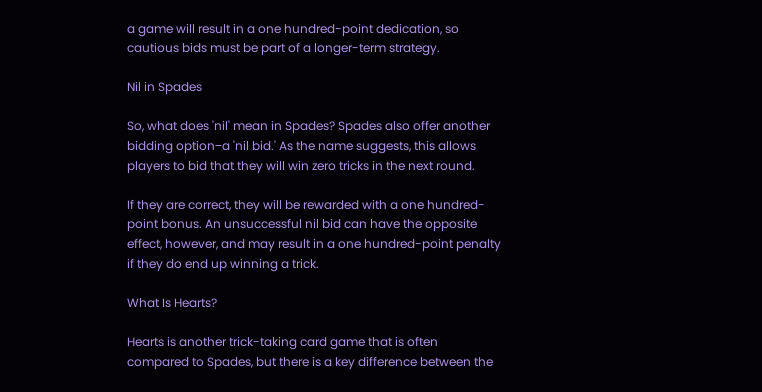a game will result in a one hundred-point dedication, so cautious bids must be part of a longer-term strategy.

Nil in Spades

So, what does 'nil' mean in Spades? Spades also offer another bidding option‒a 'nil bid.' As the name suggests, this allows players to bid that they will win zero tricks in the next round.

If they are correct, they will be rewarded with a one hundred-point bonus. An unsuccessful nil bid can have the opposite effect, however, and may result in a one hundred-point penalty if they do end up winning a trick.

What Is Hearts?

Hearts is another trick-taking card game that is often compared to Spades, but there is a key difference between the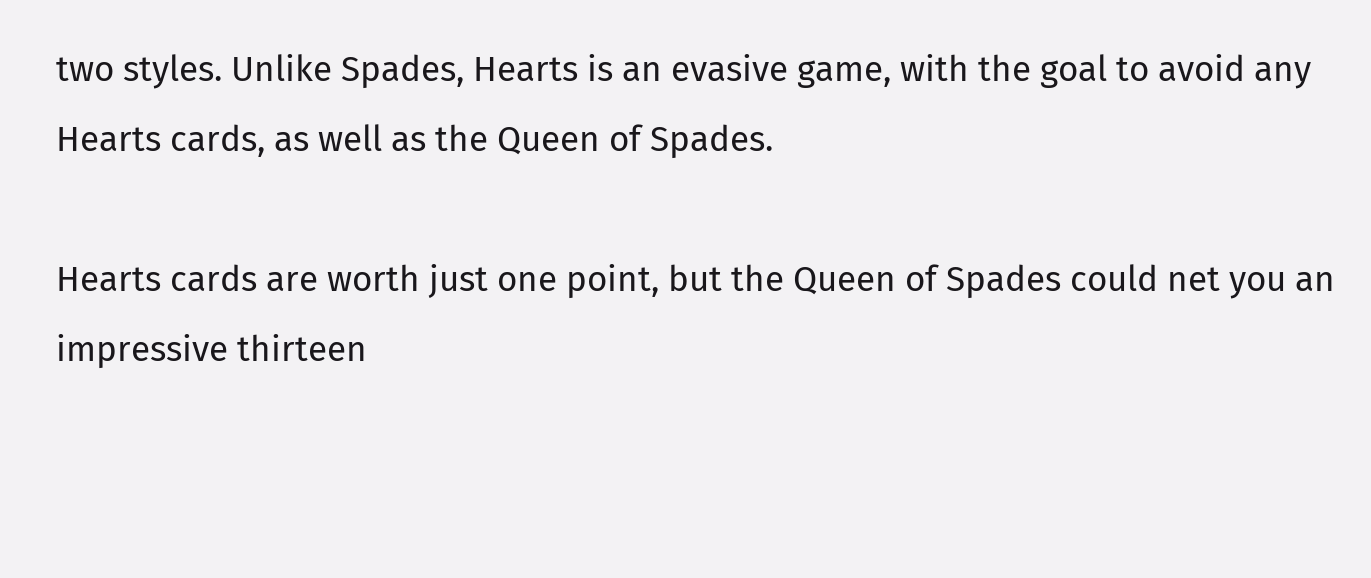two styles. Unlike Spades, Hearts is an evasive game, with the goal to avoid any Hearts cards, as well as the Queen of Spades.

Hearts cards are worth just one point, but the Queen of Spades could net you an impressive thirteen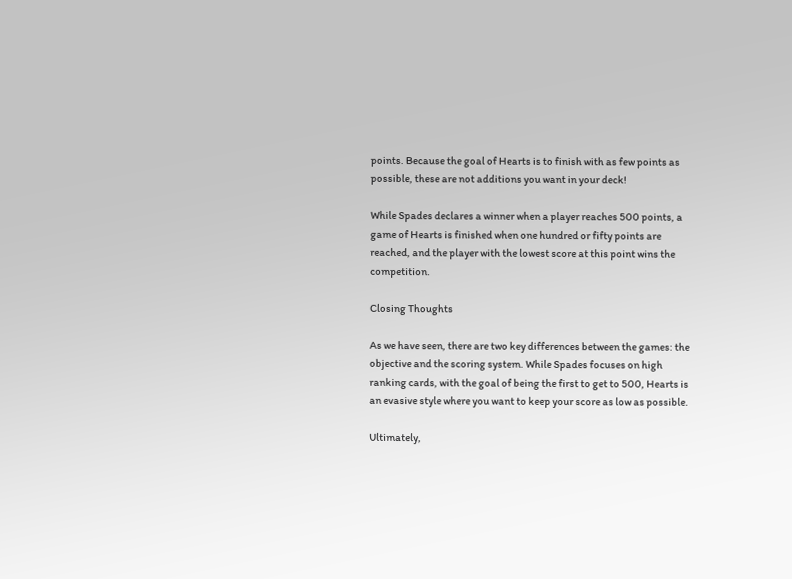points. Because the goal of Hearts is to finish with as few points as possible, these are not additions you want in your deck!

While Spades declares a winner when a player reaches 500 points, a game of Hearts is finished when one hundred or fifty points are reached, and the player with the lowest score at this point wins the competition.

Closing Thoughts

As we have seen, there are two key differences between the games: the objective and the scoring system. While Spades focuses on high ranking cards, with the goal of being the first to get to 500, Hearts is an evasive style where you want to keep your score as low as possible.

Ultimately,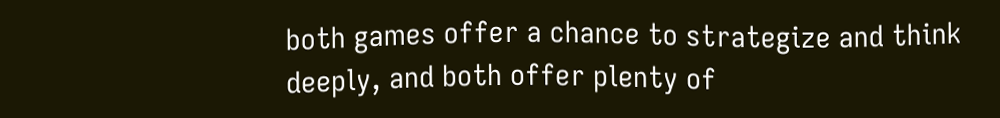both games offer a chance to strategize and think deeply, and both offer plenty of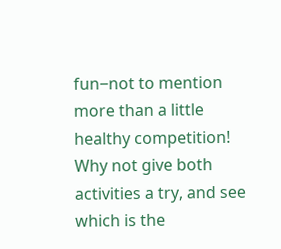fun‒not to mention more than a little healthy competition! Why not give both activities a try, and see which is the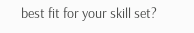best fit for your skill set?